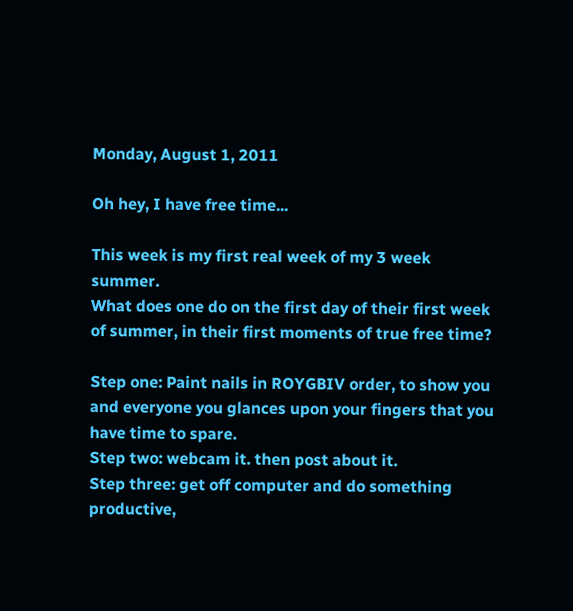Monday, August 1, 2011

Oh hey, I have free time...

This week is my first real week of my 3 week summer.
What does one do on the first day of their first week of summer, in their first moments of true free time?

Step one: Paint nails in ROYGBIV order, to show you and everyone you glances upon your fingers that you have time to spare.
Step two: webcam it. then post about it.
Step three: get off computer and do something productive,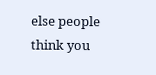else people think you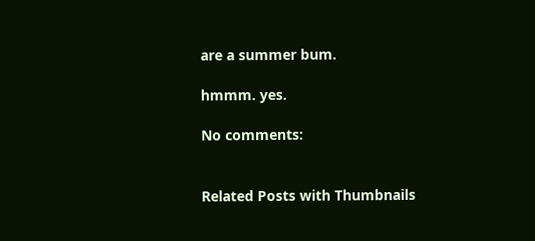are a summer bum.

hmmm. yes.

No comments:


Related Posts with Thumbnails